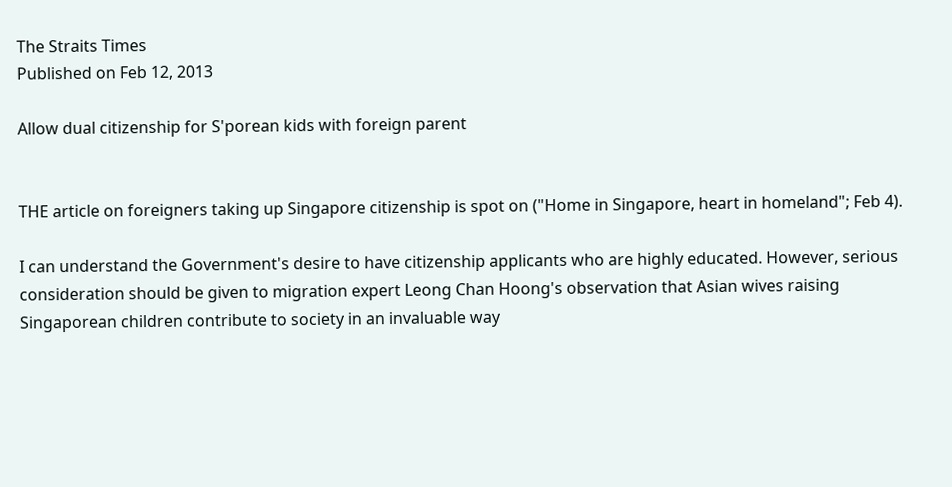The Straits Times
Published on Feb 12, 2013

Allow dual citizenship for S'porean kids with foreign parent


THE article on foreigners taking up Singapore citizenship is spot on ("Home in Singapore, heart in homeland"; Feb 4).

I can understand the Government's desire to have citizenship applicants who are highly educated. However, serious consideration should be given to migration expert Leong Chan Hoong's observation that Asian wives raising Singaporean children contribute to society in an invaluable way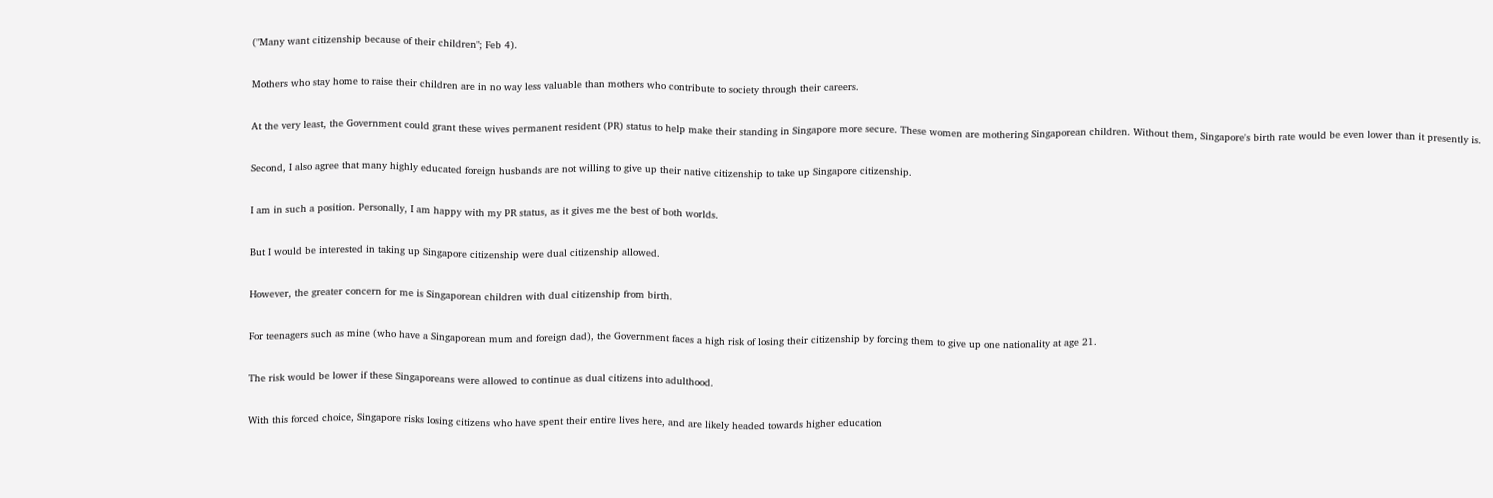("Many want citizenship because of their children"; Feb 4).

Mothers who stay home to raise their children are in no way less valuable than mothers who contribute to society through their careers.

At the very least, the Government could grant these wives permanent resident (PR) status to help make their standing in Singapore more secure. These women are mothering Singaporean children. Without them, Singapore's birth rate would be even lower than it presently is.

Second, I also agree that many highly educated foreign husbands are not willing to give up their native citizenship to take up Singapore citizenship.

I am in such a position. Personally, I am happy with my PR status, as it gives me the best of both worlds.

But I would be interested in taking up Singapore citizenship were dual citizenship allowed.

However, the greater concern for me is Singaporean children with dual citizenship from birth.

For teenagers such as mine (who have a Singaporean mum and foreign dad), the Government faces a high risk of losing their citizenship by forcing them to give up one nationality at age 21.

The risk would be lower if these Singaporeans were allowed to continue as dual citizens into adulthood.

With this forced choice, Singapore risks losing citizens who have spent their entire lives here, and are likely headed towards higher education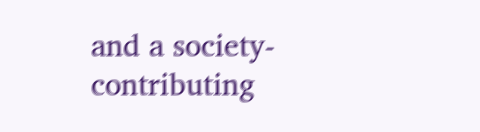and a society-contributing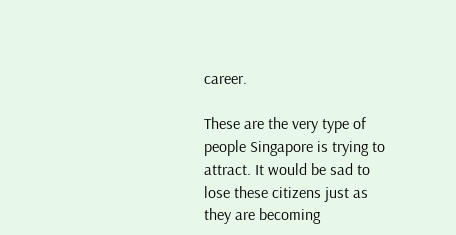career.

These are the very type of people Singapore is trying to attract. It would be sad to lose these citizens just as they are becoming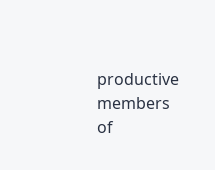productive members of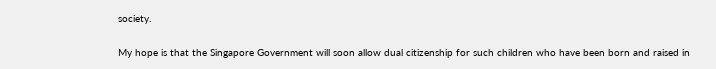society.

My hope is that the Singapore Government will soon allow dual citizenship for such children who have been born and raised in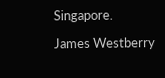Singapore.

James Westberry